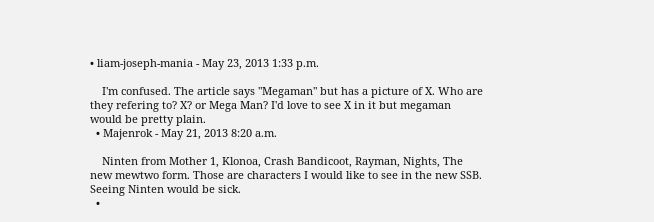• liam-joseph-mania - May 23, 2013 1:33 p.m.

    I'm confused. The article says "Megaman" but has a picture of X. Who are they refering to? X? or Mega Man? I'd love to see X in it but megaman would be pretty plain.
  • Majenrok - May 21, 2013 8:20 a.m.

    Ninten from Mother 1, Klonoa, Crash Bandicoot, Rayman, Nights, The new mewtwo form. Those are characters I would like to see in the new SSB. Seeing Ninten would be sick.
  •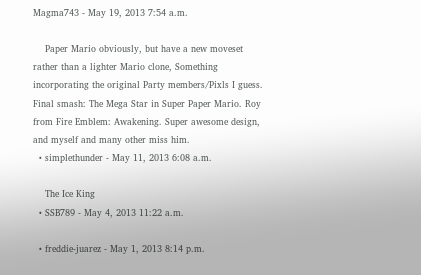Magma743 - May 19, 2013 7:54 a.m.

    Paper Mario obviously, but have a new moveset rather than a lighter Mario clone, Something incorporating the original Party members/Pixls I guess. Final smash: The Mega Star in Super Paper Mario. Roy from Fire Emblem: Awakening. Super awesome design, and myself and many other miss him.
  • simplethunder - May 11, 2013 6:08 a.m.

    The Ice King
  • SSB789 - May 4, 2013 11:22 a.m.

  • freddie-juarez - May 1, 2013 8:14 p.m.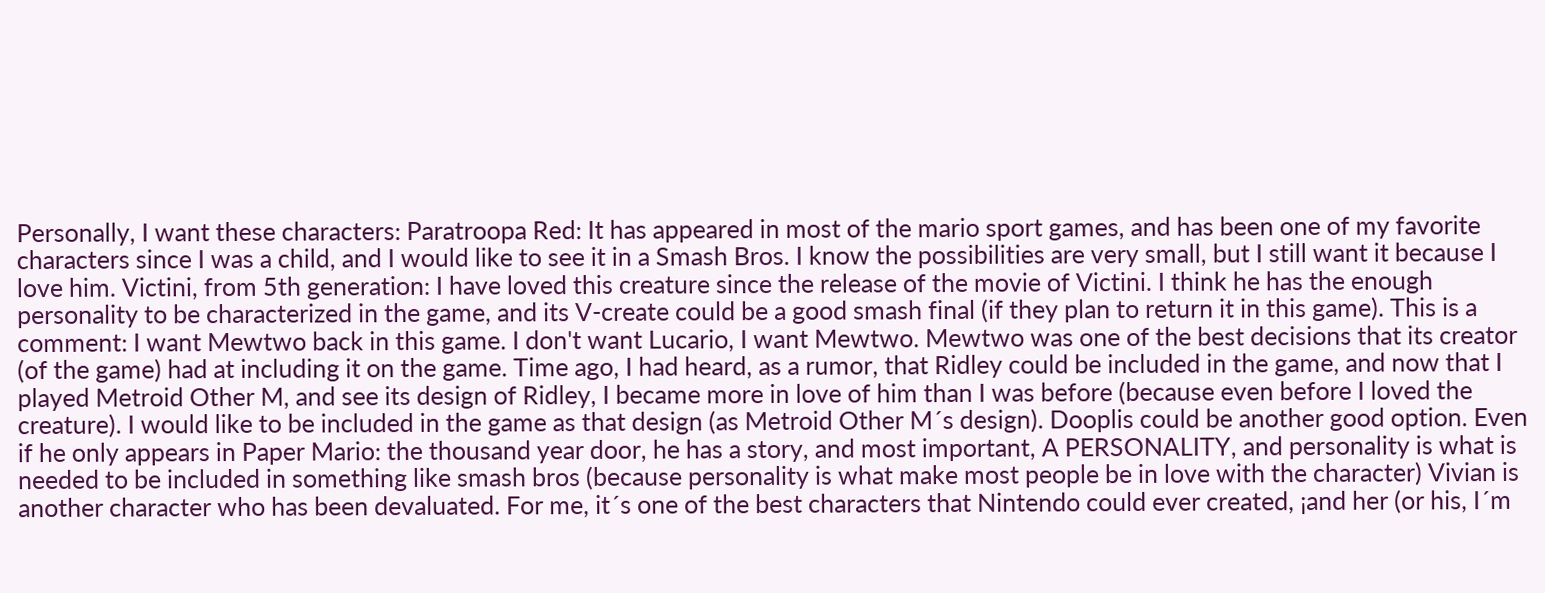Personally, I want these characters: Paratroopa Red: It has appeared in most of the mario sport games, and has been one of my favorite characters since I was a child, and I would like to see it in a Smash Bros. I know the possibilities are very small, but I still want it because I love him. Victini, from 5th generation: I have loved this creature since the release of the movie of Victini. I think he has the enough personality to be characterized in the game, and its V-create could be a good smash final (if they plan to return it in this game). This is a comment: I want Mewtwo back in this game. I don't want Lucario, I want Mewtwo. Mewtwo was one of the best decisions that its creator (of the game) had at including it on the game. Time ago, I had heard, as a rumor, that Ridley could be included in the game, and now that I played Metroid Other M, and see its design of Ridley, I became more in love of him than I was before (because even before I loved the creature). I would like to be included in the game as that design (as Metroid Other M´s design). Dooplis could be another good option. Even if he only appears in Paper Mario: the thousand year door, he has a story, and most important, A PERSONALITY, and personality is what is needed to be included in something like smash bros (because personality is what make most people be in love with the character) Vivian is another character who has been devaluated. For me, it´s one of the best characters that Nintendo could ever created, ¡and her (or his, I´m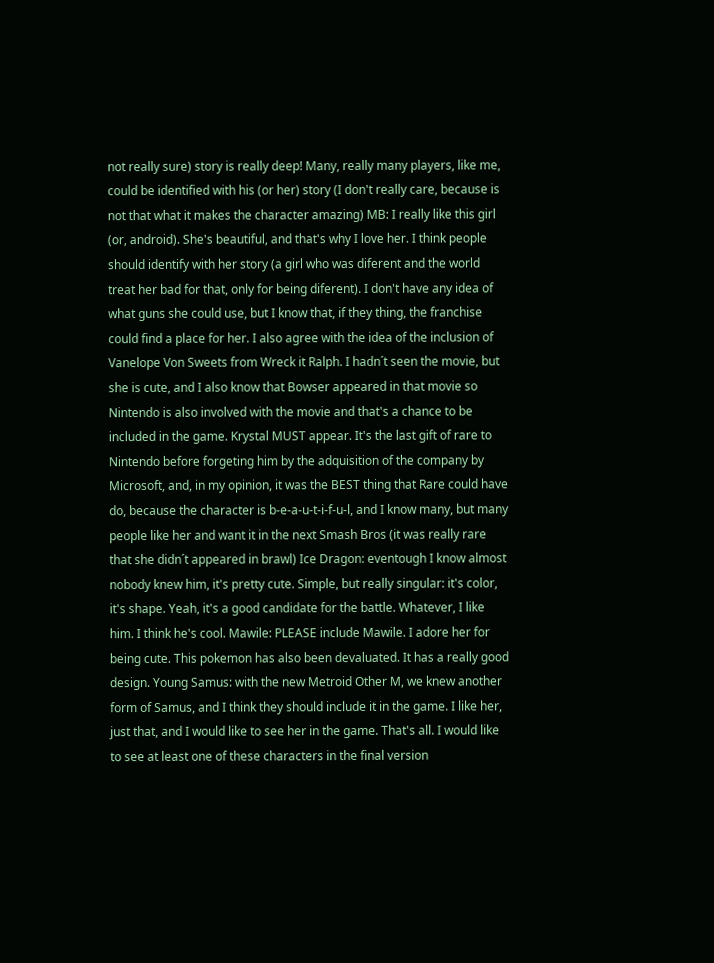not really sure) story is really deep! Many, really many players, like me, could be identified with his (or her) story (I don't really care, because is not that what it makes the character amazing) MB: I really like this girl (or, android). She's beautiful, and that's why I love her. I think people should identify with her story (a girl who was diferent and the world treat her bad for that, only for being diferent). I don't have any idea of what guns she could use, but I know that, if they thing, the franchise could find a place for her. I also agree with the idea of the inclusion of Vanelope Von Sweets from Wreck it Ralph. I hadn´t seen the movie, but she is cute, and I also know that Bowser appeared in that movie so Nintendo is also involved with the movie and that's a chance to be included in the game. Krystal MUST appear. It's the last gift of rare to Nintendo before forgeting him by the adquisition of the company by Microsoft, and, in my opinion, it was the BEST thing that Rare could have do, because the character is b-e-a-u-t-i-f-u-l, and I know many, but many people like her and want it in the next Smash Bros (it was really rare that she didn´t appeared in brawl) Ice Dragon: eventough I know almost nobody knew him, it's pretty cute. Simple, but really singular: it's color, it's shape. Yeah, it's a good candidate for the battle. Whatever, I like him. I think he's cool. Mawile: PLEASE include Mawile. I adore her for being cute. This pokemon has also been devaluated. It has a really good design. Young Samus: with the new Metroid Other M, we knew another form of Samus, and I think they should include it in the game. I like her, just that, and I would like to see her in the game. That's all. I would like to see at least one of these characters in the final version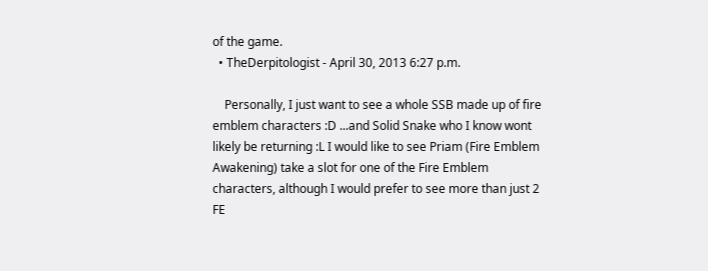of the game.
  • TheDerpitologist - April 30, 2013 6:27 p.m.

    Personally, I just want to see a whole SSB made up of fire emblem characters :D ...and Solid Snake who I know wont likely be returning :L I would like to see Priam (Fire Emblem Awakening) take a slot for one of the Fire Emblem characters, although I would prefer to see more than just 2 FE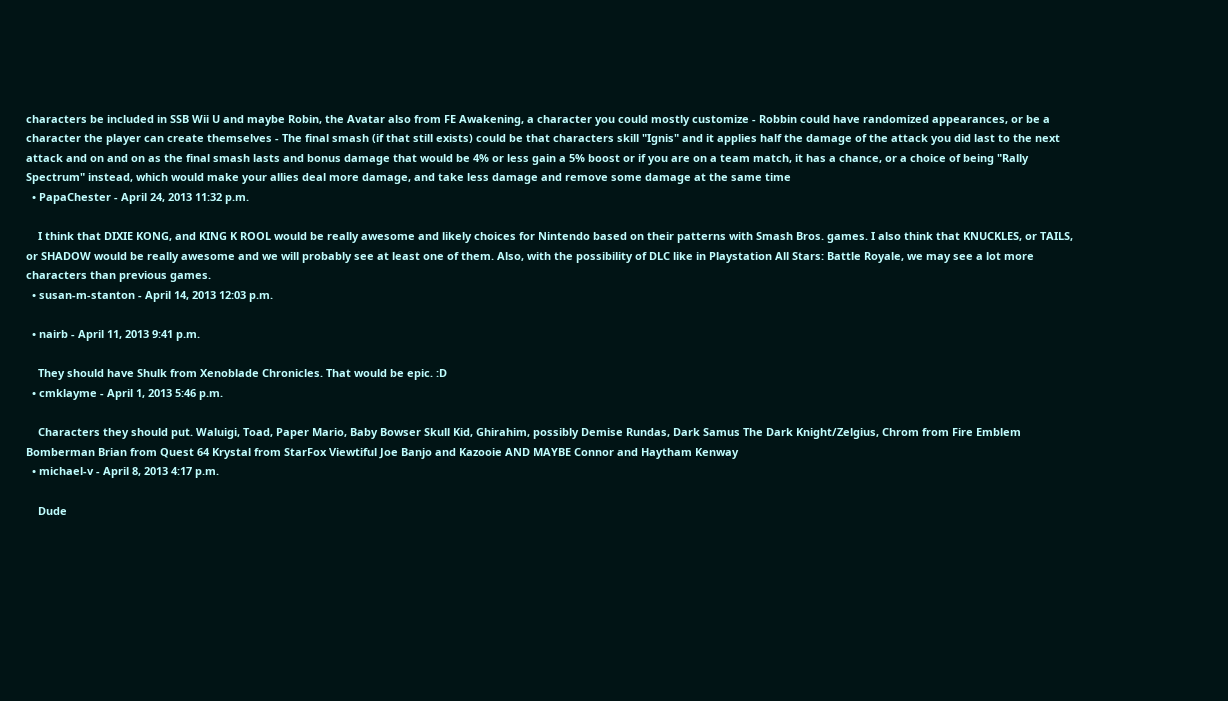characters be included in SSB Wii U and maybe Robin, the Avatar also from FE Awakening, a character you could mostly customize - Robbin could have randomized appearances, or be a character the player can create themselves - The final smash (if that still exists) could be that characters skill "Ignis" and it applies half the damage of the attack you did last to the next attack and on and on as the final smash lasts and bonus damage that would be 4% or less gain a 5% boost or if you are on a team match, it has a chance, or a choice of being "Rally Spectrum" instead, which would make your allies deal more damage, and take less damage and remove some damage at the same time
  • PapaChester - April 24, 2013 11:32 p.m.

    I think that DIXIE KONG, and KING K ROOL would be really awesome and likely choices for Nintendo based on their patterns with Smash Bros. games. I also think that KNUCKLES, or TAILS, or SHADOW would be really awesome and we will probably see at least one of them. Also, with the possibility of DLC like in Playstation All Stars: Battle Royale, we may see a lot more characters than previous games.
  • susan-m-stanton - April 14, 2013 12:03 p.m.

  • nairb - April 11, 2013 9:41 p.m.

    They should have Shulk from Xenoblade Chronicles. That would be epic. :D
  • cmklayme - April 1, 2013 5:46 p.m.

    Characters they should put. Waluigi, Toad, Paper Mario, Baby Bowser Skull Kid, Ghirahim, possibly Demise Rundas, Dark Samus The Dark Knight/Zelgius, Chrom from Fire Emblem Bomberman Brian from Quest 64 Krystal from StarFox Viewtiful Joe Banjo and Kazooie AND MAYBE Connor and Haytham Kenway
  • michael-v - April 8, 2013 4:17 p.m.

    Dude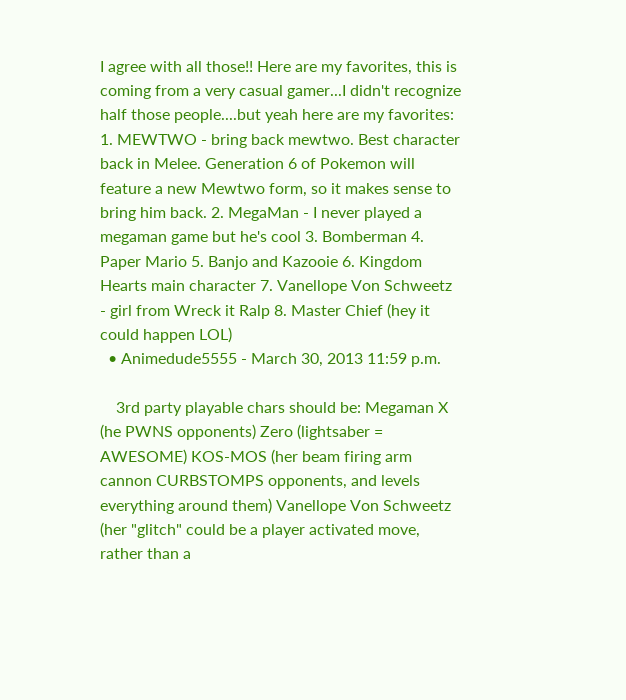I agree with all those!! Here are my favorites, this is coming from a very casual gamer...I didn't recognize half those people....but yeah here are my favorites: 1. MEWTWO - bring back mewtwo. Best character back in Melee. Generation 6 of Pokemon will feature a new Mewtwo form, so it makes sense to bring him back. 2. MegaMan - I never played a megaman game but he's cool 3. Bomberman 4. Paper Mario 5. Banjo and Kazooie 6. Kingdom Hearts main character 7. Vanellope Von Schweetz - girl from Wreck it Ralp 8. Master Chief (hey it could happen LOL)
  • Animedude5555 - March 30, 2013 11:59 p.m.

    3rd party playable chars should be: Megaman X (he PWNS opponents) Zero (lightsaber = AWESOME) KOS-MOS (her beam firing arm cannon CURBSTOMPS opponents, and levels everything around them) Vanellope Von Schweetz (her "glitch" could be a player activated move, rather than a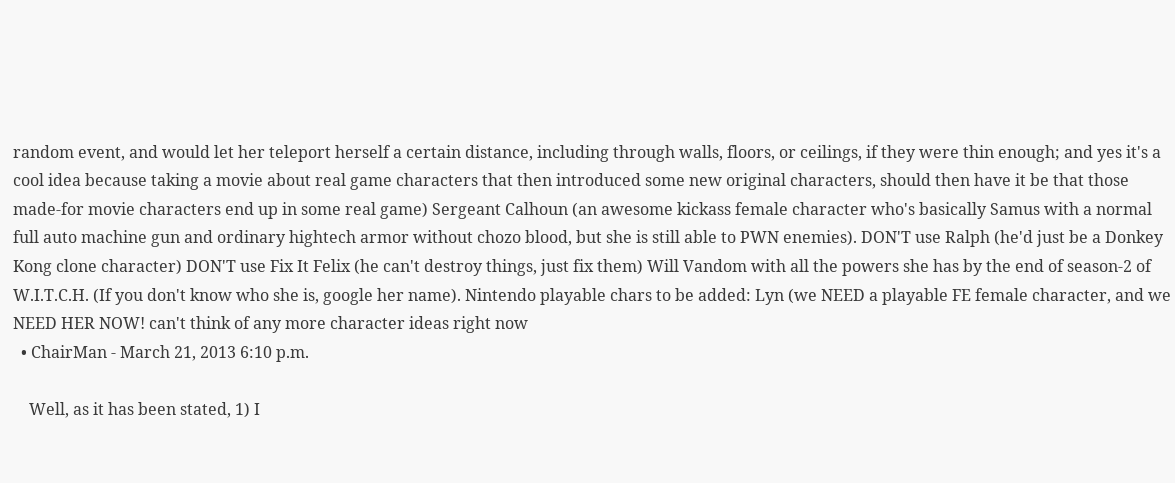random event, and would let her teleport herself a certain distance, including through walls, floors, or ceilings, if they were thin enough; and yes it's a cool idea because taking a movie about real game characters that then introduced some new original characters, should then have it be that those made-for movie characters end up in some real game) Sergeant Calhoun (an awesome kickass female character who's basically Samus with a normal full auto machine gun and ordinary hightech armor without chozo blood, but she is still able to PWN enemies). DON'T use Ralph (he'd just be a Donkey Kong clone character) DON'T use Fix It Felix (he can't destroy things, just fix them) Will Vandom with all the powers she has by the end of season-2 of W.I.T.C.H. (If you don't know who she is, google her name). Nintendo playable chars to be added: Lyn (we NEED a playable FE female character, and we NEED HER NOW! can't think of any more character ideas right now
  • ChairMan - March 21, 2013 6:10 p.m.

    Well, as it has been stated, 1) I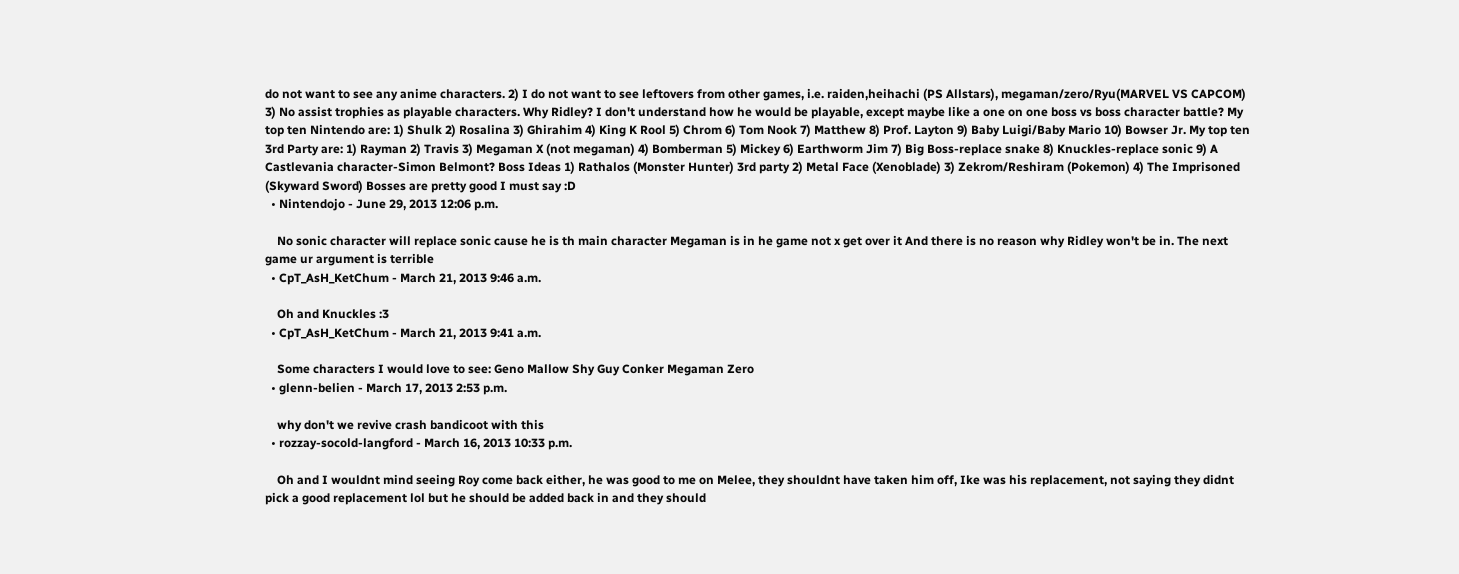do not want to see any anime characters. 2) I do not want to see leftovers from other games, i.e. raiden,heihachi (PS Allstars), megaman/zero/Ryu(MARVEL VS CAPCOM) 3) No assist trophies as playable characters. Why Ridley? I don't understand how he would be playable, except maybe like a one on one boss vs boss character battle? My top ten Nintendo are: 1) Shulk 2) Rosalina 3) Ghirahim 4) King K Rool 5) Chrom 6) Tom Nook 7) Matthew 8) Prof. Layton 9) Baby Luigi/Baby Mario 10) Bowser Jr. My top ten 3rd Party are: 1) Rayman 2) Travis 3) Megaman X (not megaman) 4) Bomberman 5) Mickey 6) Earthworm Jim 7) Big Boss-replace snake 8) Knuckles-replace sonic 9) A Castlevania character-Simon Belmont? Boss Ideas 1) Rathalos (Monster Hunter) 3rd party 2) Metal Face (Xenoblade) 3) Zekrom/Reshiram (Pokemon) 4) The Imprisoned (Skyward Sword) Bosses are pretty good I must say :D
  • Nintendojo - June 29, 2013 12:06 p.m.

    No sonic character will replace sonic cause he is th main character Megaman is in he game not x get over it And there is no reason why Ridley won't be in. The next game ur argument is terrible
  • CpT_AsH_KetChum - March 21, 2013 9:46 a.m.

    Oh and Knuckles :3
  • CpT_AsH_KetChum - March 21, 2013 9:41 a.m.

    Some characters I would love to see: Geno Mallow Shy Guy Conker Megaman Zero
  • glenn-belien - March 17, 2013 2:53 p.m.

    why don't we revive crash bandicoot with this
  • rozzay-socold-langford - March 16, 2013 10:33 p.m.

    Oh and I wouldnt mind seeing Roy come back either, he was good to me on Melee, they shouldnt have taken him off, Ike was his replacement, not saying they didnt pick a good replacement lol but he should be added back in and they should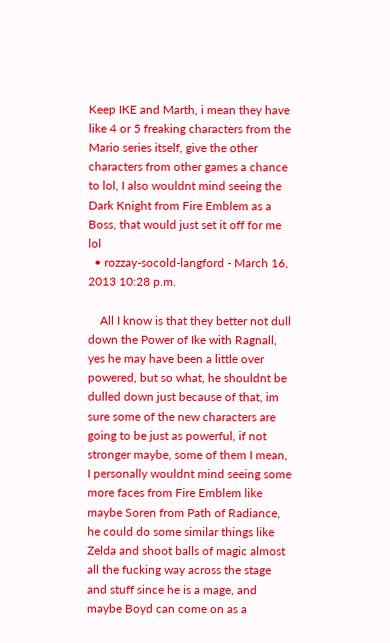Keep IKE and Marth, i mean they have like 4 or 5 freaking characters from the Mario series itself, give the other characters from other games a chance to lol, I also wouldnt mind seeing the Dark Knight from Fire Emblem as a Boss, that would just set it off for me lol
  • rozzay-socold-langford - March 16, 2013 10:28 p.m.

    All I know is that they better not dull down the Power of Ike with Ragnall, yes he may have been a little over powered, but so what, he shouldnt be dulled down just because of that, im sure some of the new characters are going to be just as powerful, if not stronger maybe, some of them I mean, I personally wouldnt mind seeing some more faces from Fire Emblem like maybe Soren from Path of Radiance, he could do some similar things like Zelda and shoot balls of magic almost all the fucking way across the stage and stuff since he is a mage, and maybe Boyd can come on as a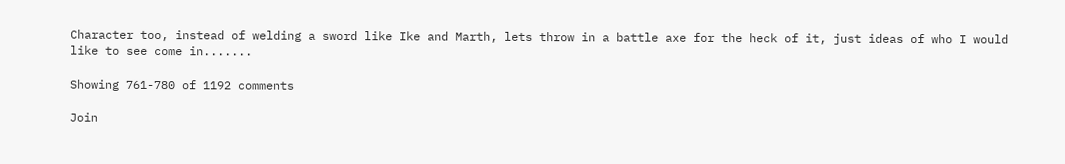Character too, instead of welding a sword like Ike and Marth, lets throw in a battle axe for the heck of it, just ideas of who I would like to see come in.......

Showing 761-780 of 1192 comments

Join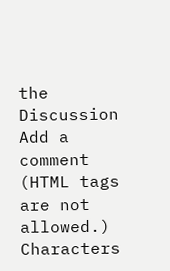the Discussion
Add a comment (HTML tags are not allowed.)
Characters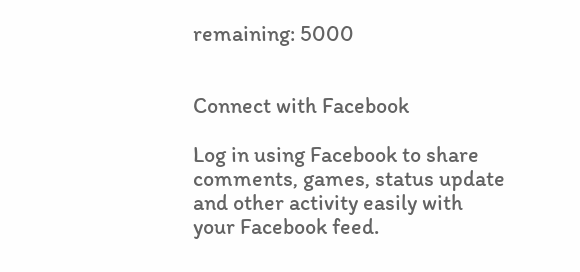remaining: 5000


Connect with Facebook

Log in using Facebook to share comments, games, status update and other activity easily with your Facebook feed.